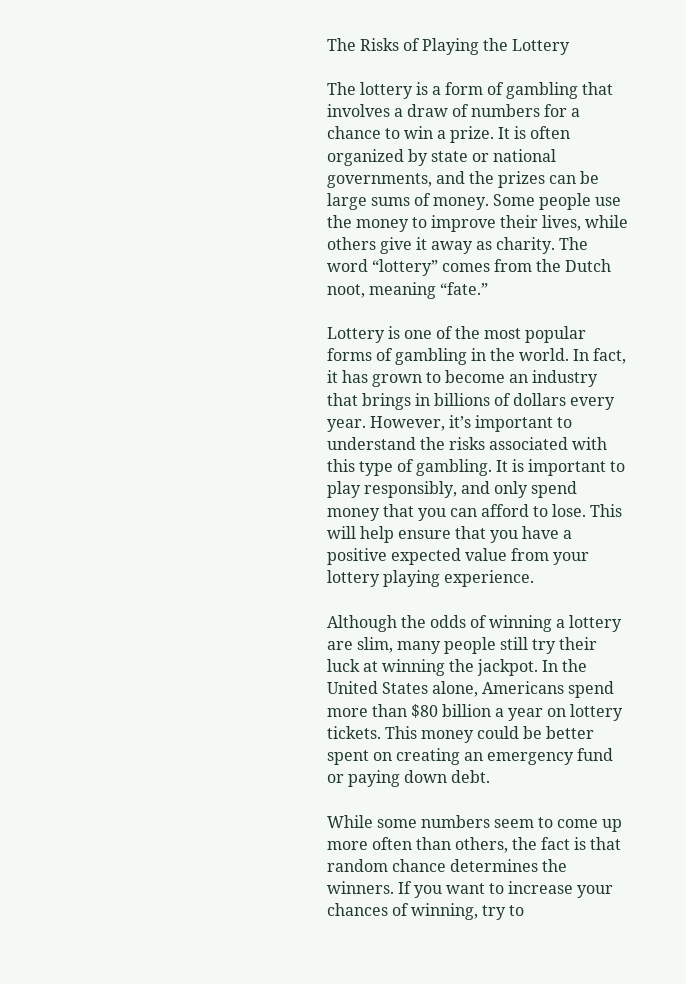The Risks of Playing the Lottery

The lottery is a form of gambling that involves a draw of numbers for a chance to win a prize. It is often organized by state or national governments, and the prizes can be large sums of money. Some people use the money to improve their lives, while others give it away as charity. The word “lottery” comes from the Dutch noot, meaning “fate.”

Lottery is one of the most popular forms of gambling in the world. In fact, it has grown to become an industry that brings in billions of dollars every year. However, it’s important to understand the risks associated with this type of gambling. It is important to play responsibly, and only spend money that you can afford to lose. This will help ensure that you have a positive expected value from your lottery playing experience.

Although the odds of winning a lottery are slim, many people still try their luck at winning the jackpot. In the United States alone, Americans spend more than $80 billion a year on lottery tickets. This money could be better spent on creating an emergency fund or paying down debt.

While some numbers seem to come up more often than others, the fact is that random chance determines the winners. If you want to increase your chances of winning, try to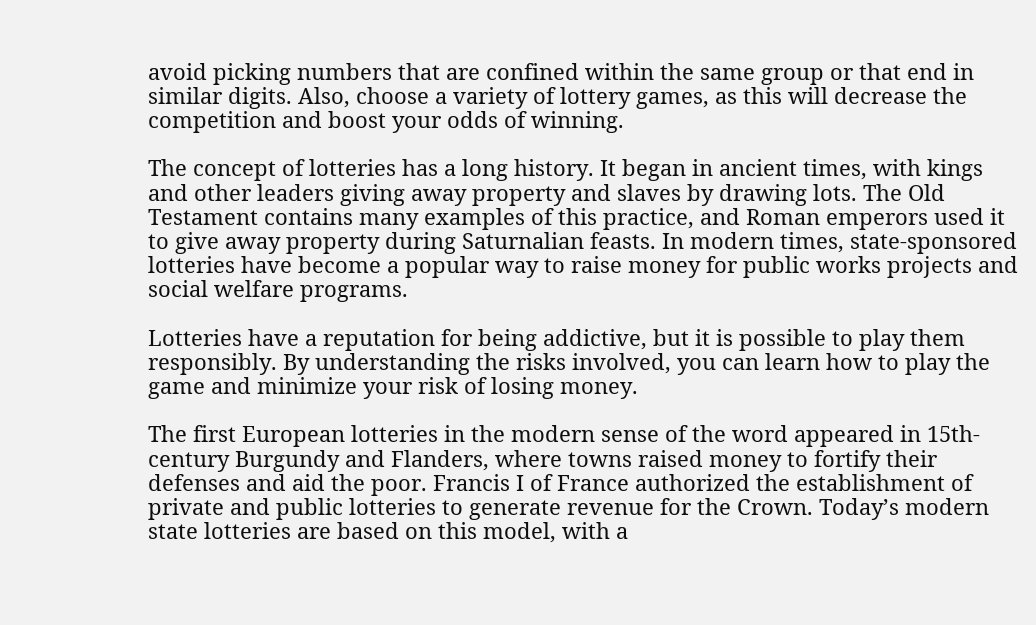avoid picking numbers that are confined within the same group or that end in similar digits. Also, choose a variety of lottery games, as this will decrease the competition and boost your odds of winning.

The concept of lotteries has a long history. It began in ancient times, with kings and other leaders giving away property and slaves by drawing lots. The Old Testament contains many examples of this practice, and Roman emperors used it to give away property during Saturnalian feasts. In modern times, state-sponsored lotteries have become a popular way to raise money for public works projects and social welfare programs.

Lotteries have a reputation for being addictive, but it is possible to play them responsibly. By understanding the risks involved, you can learn how to play the game and minimize your risk of losing money.

The first European lotteries in the modern sense of the word appeared in 15th-century Burgundy and Flanders, where towns raised money to fortify their defenses and aid the poor. Francis I of France authorized the establishment of private and public lotteries to generate revenue for the Crown. Today’s modern state lotteries are based on this model, with a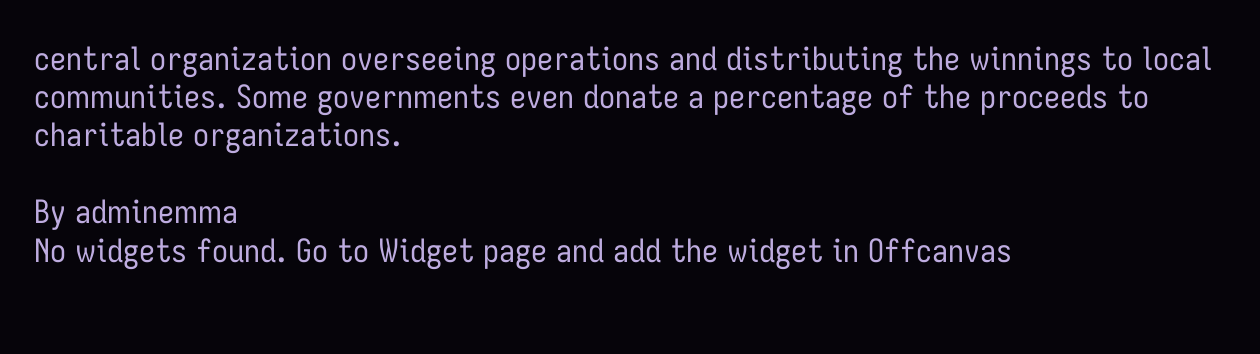central organization overseeing operations and distributing the winnings to local communities. Some governments even donate a percentage of the proceeds to charitable organizations.

By adminemma
No widgets found. Go to Widget page and add the widget in Offcanvas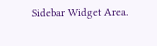Sidebar Widget Area.